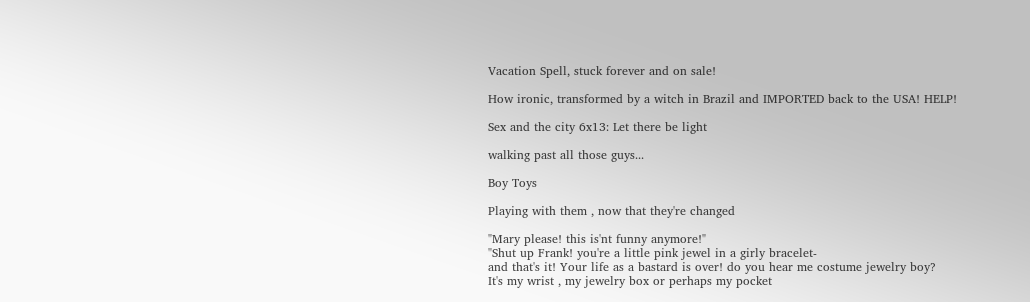Vacation Spell, stuck forever and on sale!

How ironic, transformed by a witch in Brazil and IMPORTED back to the USA! HELP!

Sex and the city 6x13: Let there be light

walking past all those guys...

Boy Toys

Playing with them , now that they're changed

"Mary please! this is'nt funny anymore!"
"Shut up Frank! you're a little pink jewel in a girly bracelet-
and that's it! Your life as a bastard is over! do you hear me costume jewelry boy?
It's my wrist , my jewelry box or perhaps my pocket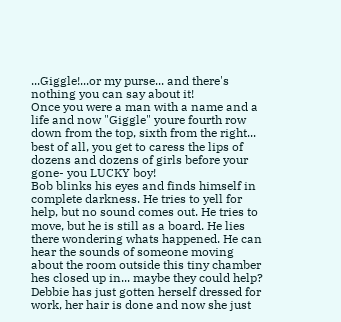...Giggle!...or my purse... and there's nothing you can say about it!
Once you were a man with a name and a life and now "Giggle" youre fourth row down from the top, sixth from the right... best of all, you get to caress the lips of dozens and dozens of girls before your gone- you LUCKY boy!
Bob blinks his eyes and finds himself in complete darkness. He tries to yell for help, but no sound comes out. He tries to move, but he is still as a board. He lies there wondering whats happened. He can hear the sounds of someone moving about the room outside this tiny chamber hes closed up in... maybe they could help?
Debbie has just gotten herself dressed for work, her hair is done and now she just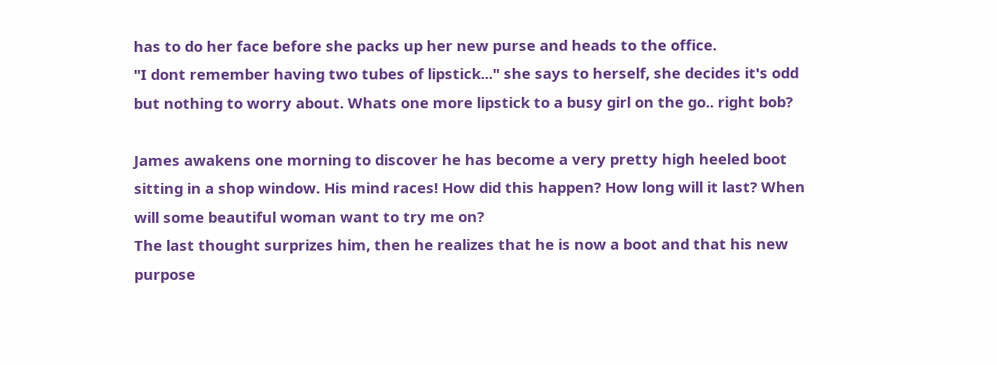has to do her face before she packs up her new purse and heads to the office.
"I dont remember having two tubes of lipstick..." she says to herself, she decides it's odd but nothing to worry about. Whats one more lipstick to a busy girl on the go.. right bob?

James awakens one morning to discover he has become a very pretty high heeled boot sitting in a shop window. His mind races! How did this happen? How long will it last? When will some beautiful woman want to try me on?
The last thought surprizes him, then he realizes that he is now a boot and that his new purpose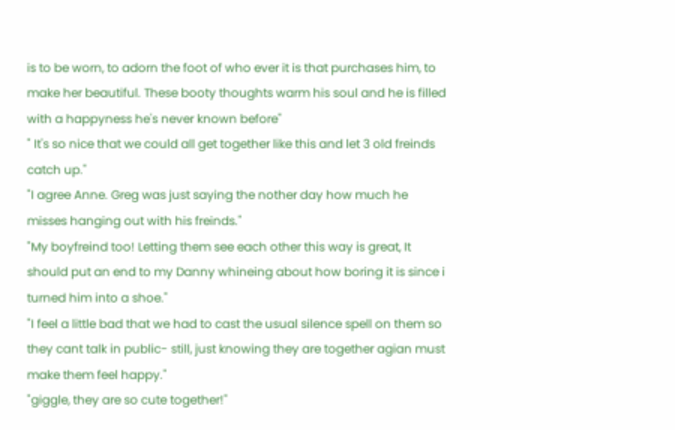is to be worn, to adorn the foot of who ever it is that purchases him, to make her beautiful. These booty thoughts warm his soul and he is filled with a happyness he's never known before"
" It's so nice that we could all get together like this and let 3 old freinds catch up."
"I agree Anne. Greg was just saying the nother day how much he misses hanging out with his freinds."
"My boyfreind too! Letting them see each other this way is great, It should put an end to my Danny whineing about how boring it is since i turned him into a shoe."
"I feel a little bad that we had to cast the usual silence spell on them so they cant talk in public- still, just knowing they are together agian must make them feel happy."
"giggle, they are so cute together!"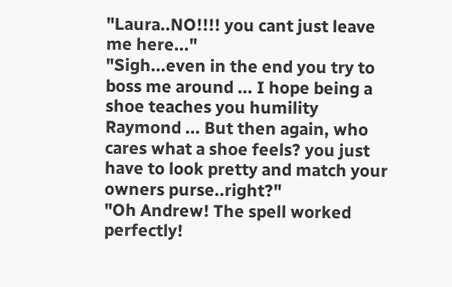"Laura..NO!!!! you cant just leave me here..."
"Sigh...even in the end you try to boss me around ... I hope being a shoe teaches you humility Raymond ... But then again, who cares what a shoe feels? you just have to look pretty and match your owners purse..right?"
"Oh Andrew! The spell worked perfectly!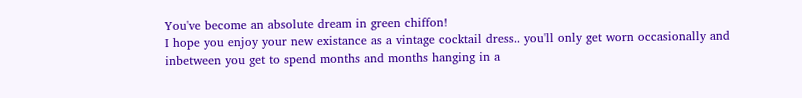You've become an absolute dream in green chiffon!
I hope you enjoy your new existance as a vintage cocktail dress.. you'll only get worn occasionally and inbetween you get to spend months and months hanging in a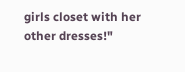girls closet with her other dresses!"